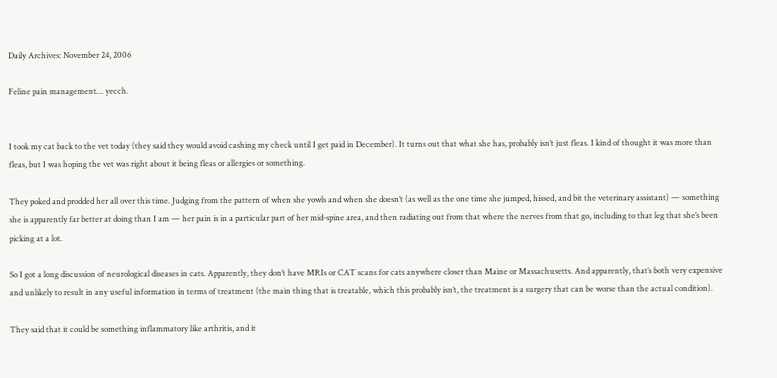Daily Archives: November 24, 2006

Feline pain management… yecch.


I took my cat back to the vet today (they said they would avoid cashing my check until I get paid in December). It turns out that what she has, probably isn’t just fleas. I kind of thought it was more than fleas, but I was hoping the vet was right about it being fleas or allergies or something.

They poked and prodded her all over this time. Judging from the pattern of when she yowls and when she doesn’t (as well as the one time she jumped, hissed, and bit the veterinary assistant) — something she is apparently far better at doing than I am — her pain is in a particular part of her mid-spine area, and then radiating out from that where the nerves from that go, including to that leg that she’s been picking at a lot.

So I got a long discussion of neurological diseases in cats. Apparently, they don’t have MRIs or CAT scans for cats anywhere closer than Maine or Massachusetts. And apparently, that’s both very expensive and unlikely to result in any useful information in terms of treatment (the main thing that is treatable, which this probably isn’t, the treatment is a surgery that can be worse than the actual condition).

They said that it could be something inflammatory like arthritis, and it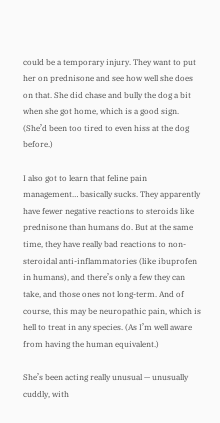could be a temporary injury. They want to put her on prednisone and see how well she does on that. She did chase and bully the dog a bit when she got home, which is a good sign. (She’d been too tired to even hiss at the dog before.)

I also got to learn that feline pain management… basically sucks. They apparently have fewer negative reactions to steroids like prednisone than humans do. But at the same time, they have really bad reactions to non-steroidal anti-inflammatories (like ibuprofen in humans), and there’s only a few they can take, and those ones not long-term. And of course, this may be neuropathic pain, which is hell to treat in any species. (As I’m well aware from having the human equivalent.)

She’s been acting really unusual — unusually cuddly, with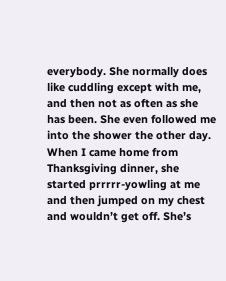everybody. She normally does like cuddling except with me, and then not as often as she has been. She even followed me into the shower the other day. When I came home from Thanksgiving dinner, she started prrrrr-yowling at me and then jumped on my chest and wouldn’t get off. She’s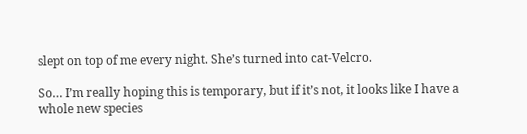slept on top of me every night. She’s turned into cat-Velcro.

So… I’m really hoping this is temporary, but if it’s not, it looks like I have a whole new species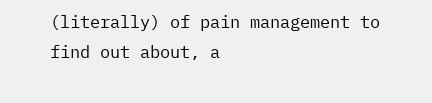(literally) of pain management to find out about, a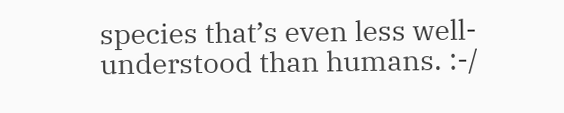species that’s even less well-understood than humans. :-/